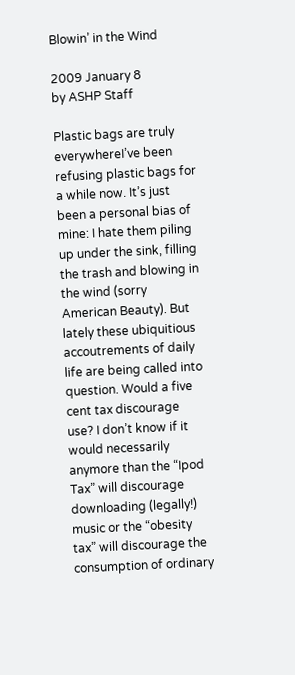Blowin’ in the Wind

2009 January 8
by ASHP Staff

Plastic bags are truly everywhereI’ve been refusing plastic bags for a while now. It’s just been a personal bias of mine: I hate them piling up under the sink, filling the trash and blowing in the wind (sorry American Beauty). But lately these ubiquitious accoutrements of daily life are being called into question. Would a five cent tax discourage use? I don’t know if it would necessarily anymore than the “Ipod Tax” will discourage downloading (legally!) music or the “obesity tax” will discourage the consumption of ordinary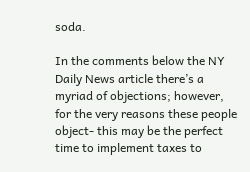soda.

In the comments below the NY Daily News article there’s a myriad of objections; however, for the very reasons these people object- this may be the perfect time to implement taxes to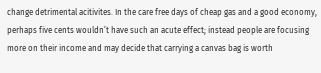change detrimental acitivites. In the care free days of cheap gas and a good economy, perhaps five cents wouldn’t have such an acute effect; instead people are focusing more on their income and may decide that carrying a canvas bag is worth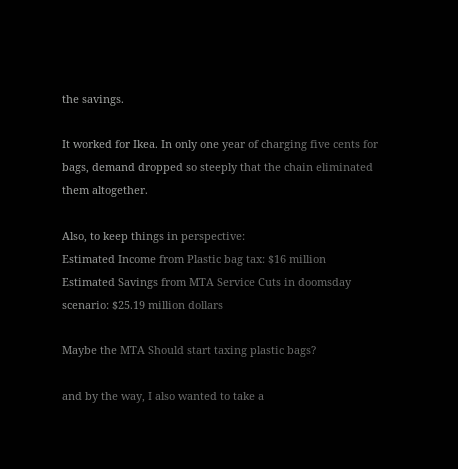the savings.

It worked for Ikea. In only one year of charging five cents for bags, demand dropped so steeply that the chain eliminated them altogether.

Also, to keep things in perspective:
Estimated Income from Plastic bag tax: $16 million
Estimated Savings from MTA Service Cuts in doomsday scenario: $25.19 million dollars

Maybe the MTA Should start taxing plastic bags?

and by the way, I also wanted to take a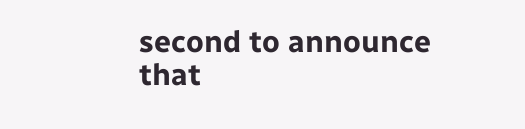second to announce that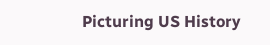Picturing US History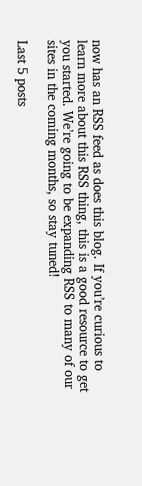now has an RSS feed as does this blog. If you’re curious to learn more about this RSS thing, this is a good resource to get you started. We’re going to be expanding RSS to many of our sites in the coming months, so stay tuned!

Last 5 posts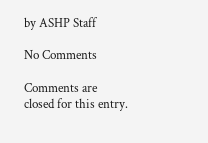by ASHP Staff

No Comments

Comments are closed for this entry.